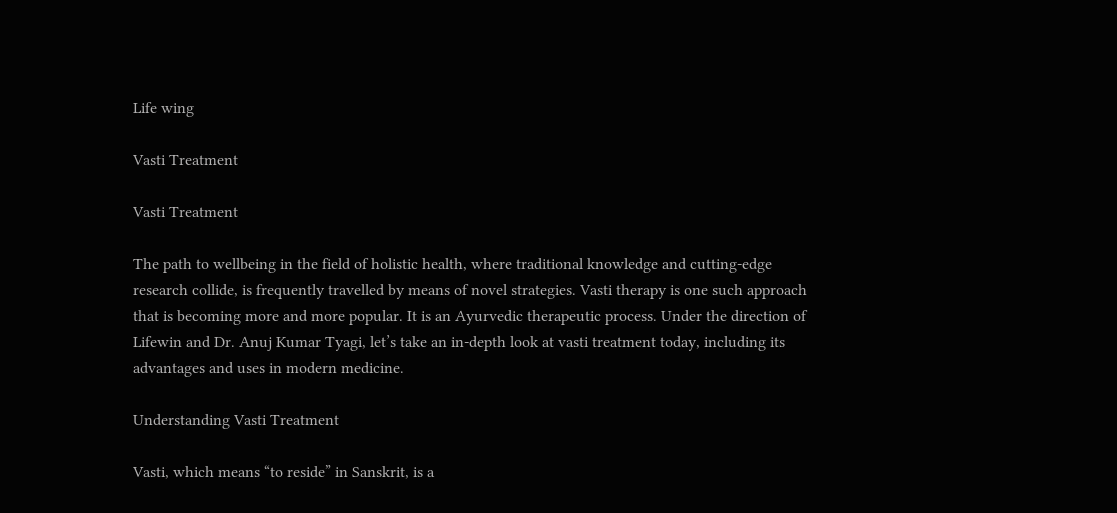Life wing

Vasti Treatment

Vasti Treatment

The path to wellbeing in the field of holistic health, where traditional knowledge and cutting-edge research collide, is frequently travelled by means of novel strategies. Vasti therapy is one such approach that is becoming more and more popular. It is an Ayurvedic therapeutic process. Under the direction of Lifewin and Dr. Anuj Kumar Tyagi, let’s take an in-depth look at vasti treatment today, including its advantages and uses in modern medicine.

Understanding Vasti Treatment

Vasti, which means “to reside” in Sanskrit, is a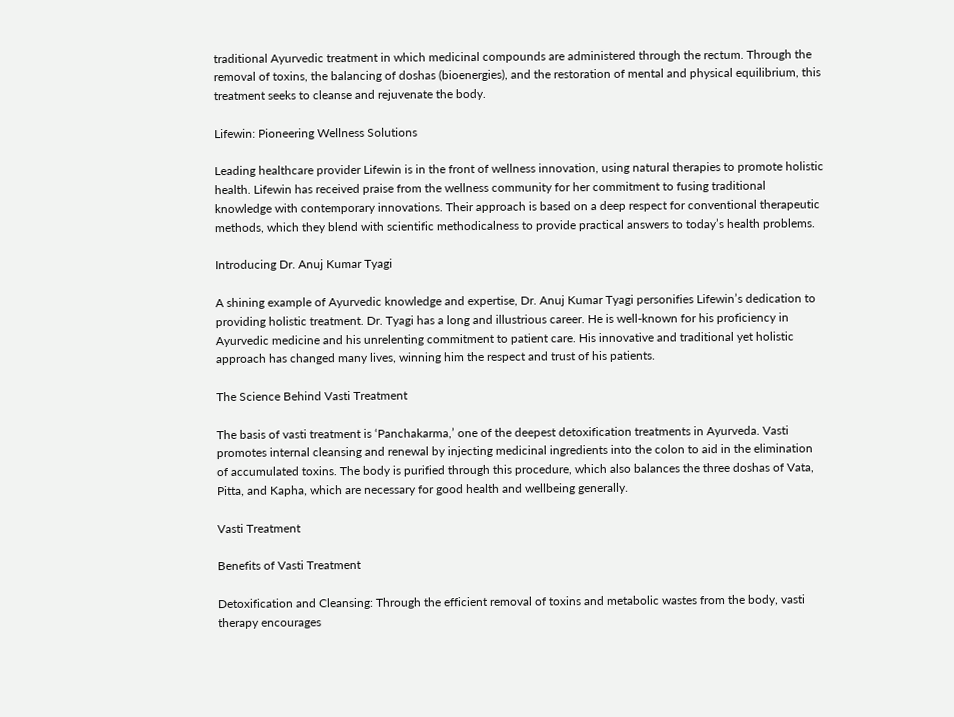traditional Ayurvedic treatment in which medicinal compounds are administered through the rectum. Through the removal of toxins, the balancing of doshas (bioenergies), and the restoration of mental and physical equilibrium, this treatment seeks to cleanse and rejuvenate the body.

Lifewin: Pioneering Wellness Solutions

Leading healthcare provider Lifewin is in the front of wellness innovation, using natural therapies to promote holistic health. Lifewin has received praise from the wellness community for her commitment to fusing traditional knowledge with contemporary innovations. Their approach is based on a deep respect for conventional therapeutic methods, which they blend with scientific methodicalness to provide practical answers to today’s health problems.

Introducing Dr. Anuj Kumar Tyagi

A shining example of Ayurvedic knowledge and expertise, Dr. Anuj Kumar Tyagi personifies Lifewin’s dedication to providing holistic treatment. Dr. Tyagi has a long and illustrious career. He is well-known for his proficiency in Ayurvedic medicine and his unrelenting commitment to patient care. His innovative and traditional yet holistic approach has changed many lives, winning him the respect and trust of his patients.

The Science Behind Vasti Treatment

The basis of vasti treatment is ‘Panchakarma,’ one of the deepest detoxification treatments in Ayurveda. Vasti promotes internal cleansing and renewal by injecting medicinal ingredients into the colon to aid in the elimination of accumulated toxins. The body is purified through this procedure, which also balances the three doshas of Vata, Pitta, and Kapha, which are necessary for good health and wellbeing generally.

Vasti Treatment

Benefits of Vasti Treatment

Detoxification and Cleansing: Through the efficient removal of toxins and metabolic wastes from the body, vasti therapy encourages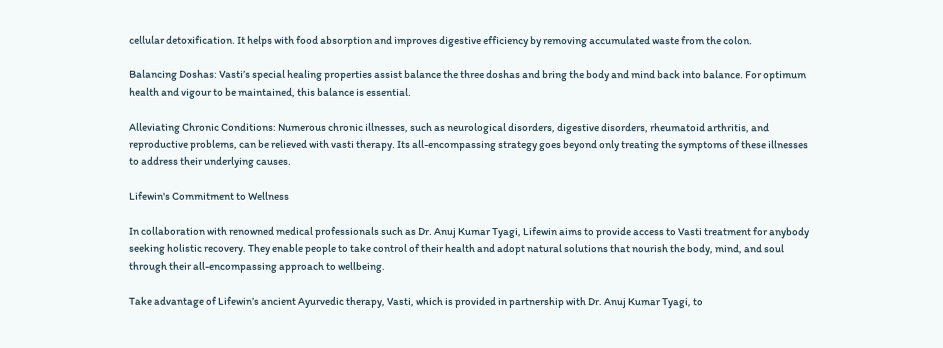cellular detoxification. It helps with food absorption and improves digestive efficiency by removing accumulated waste from the colon.

Balancing Doshas: Vasti’s special healing properties assist balance the three doshas and bring the body and mind back into balance. For optimum health and vigour to be maintained, this balance is essential.

Alleviating Chronic Conditions: Numerous chronic illnesses, such as neurological disorders, digestive disorders, rheumatoid arthritis, and reproductive problems, can be relieved with vasti therapy. Its all-encompassing strategy goes beyond only treating the symptoms of these illnesses to address their underlying causes.

Lifewin's Commitment to Wellness

In collaboration with renowned medical professionals such as Dr. Anuj Kumar Tyagi, Lifewin aims to provide access to Vasti treatment for anybody seeking holistic recovery. They enable people to take control of their health and adopt natural solutions that nourish the body, mind, and soul through their all-encompassing approach to wellbeing.

Take advantage of Lifewin’s ancient Ayurvedic therapy, Vasti, which is provided in partnership with Dr. Anuj Kumar Tyagi, to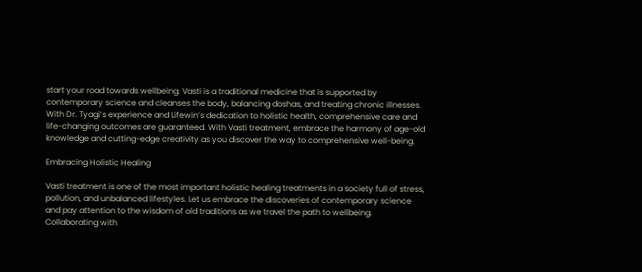start your road towards wellbeing. Vasti is a traditional medicine that is supported by contemporary science and cleanses the body, balancing doshas, and treating chronic illnesses. With Dr. Tyagi’s experience and Lifewin’s dedication to holistic health, comprehensive care and life-changing outcomes are guaranteed. With Vasti treatment, embrace the harmony of age-old knowledge and cutting-edge creativity as you discover the way to comprehensive well-being.

Embracing Holistic Healing

Vasti treatment is one of the most important holistic healing treatments in a society full of stress, pollution, and unbalanced lifestyles. Let us embrace the discoveries of contemporary science and pay attention to the wisdom of old traditions as we travel the path to wellbeing. Collaborating with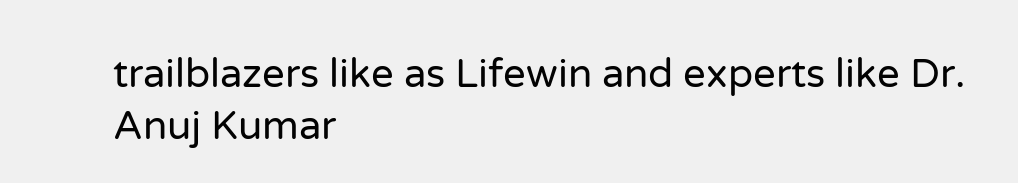trailblazers like as Lifewin and experts like Dr. Anuj Kumar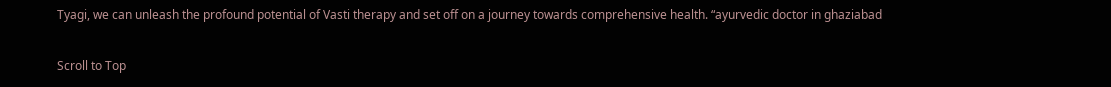Tyagi, we can unleash the profound potential of Vasti therapy and set off on a journey towards comprehensive health. “ayurvedic doctor in ghaziabad

Scroll to Top